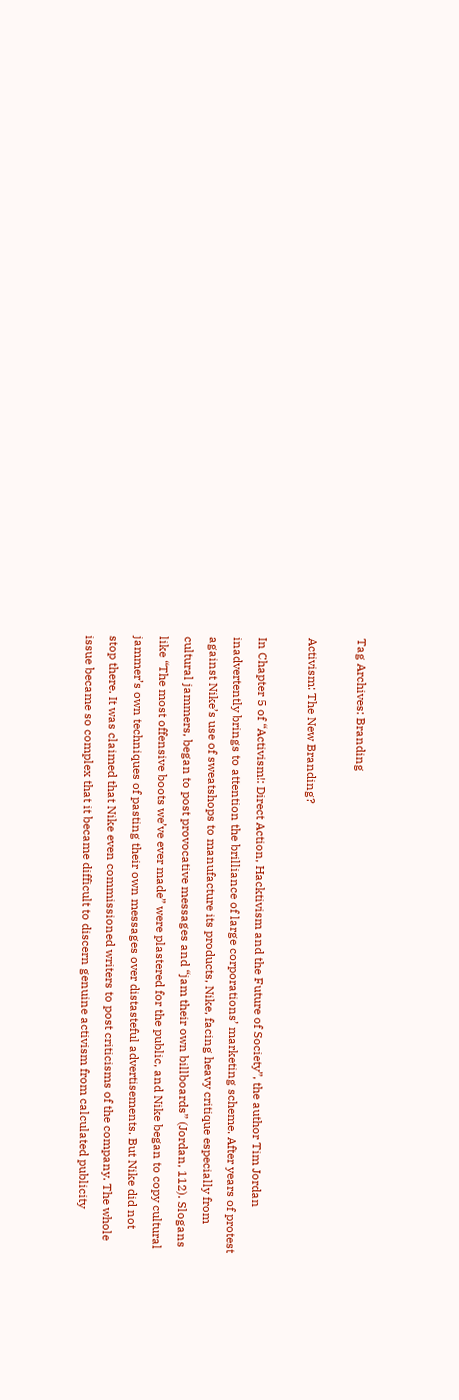Tag Archives: Branding

Activism: The New Branding?

In Chapter 5 of “Activism!: Direct Action, Hacktivism and the Future of Society”, the author Tim Jordan inadvertently brings to attention the brilliance of large corporations’ marketing scheme. After years of protest against Nike’s use of sweatshops to manufacture its products, Nike, facing heavy critique especially from cultural jammers, began to post provocative messages and “jam their own billboards” (Jordan, 112). Slogans like “The most offensive boots we’ve ever made” were plastered for the public, and Nike began to copy cultural jammer’s own techniques of pasting their own messages over distasteful advertisements. But Nike did not stop there. It was claimed that Nike even commissioned writers to post criticisms of the company. The whole issue became so complex that it became difficult to discern genuine activism from calculated publicity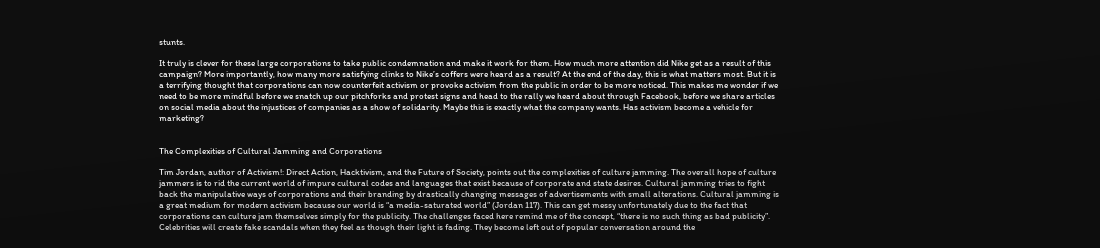stunts.

It truly is clever for these large corporations to take public condemnation and make it work for them. How much more attention did Nike get as a result of this campaign? More importantly, how many more satisfying clinks to Nike’s coffers were heard as a result? At the end of the day, this is what matters most. But it is a terrifying thought that corporations can now counterfeit activism or provoke activism from the public in order to be more noticed. This makes me wonder if we need to be more mindful before we snatch up our pitchforks and protest signs and head to the rally we heard about through Facebook, before we share articles on social media about the injustices of companies as a show of solidarity. Maybe this is exactly what the company wants. Has activism become a vehicle for marketing?


The Complexities of Cultural Jamming and Corporations

Tim Jordan, author of Activism!: Direct Action, Hacktivism, and the Future of Society, points out the complexities of culture jamming. The overall hope of culture jammers is to rid the current world of impure cultural codes and languages that exist because of corporate and state desires. Cultural jamming tries to fight back the manipulative ways of corporations and their branding by drastically changing messages of advertisements with small alterations. Cultural jamming is a great medium for modern activism because our world is “a media-saturated world” (Jordan 117). This can get messy unfortunately due to the fact that corporations can culture jam themselves simply for the publicity. The challenges faced here remind me of the concept, “there is no such thing as bad publicity”. Celebrities will create fake scandals when they feel as though their light is fading. They become left out of popular conversation around the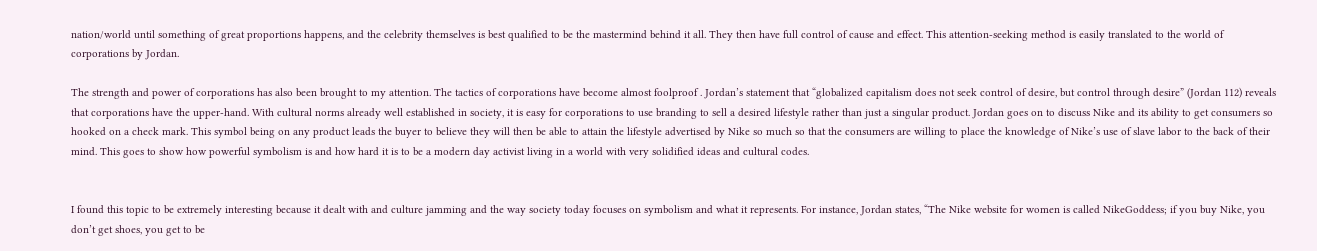nation/world until something of great proportions happens, and the celebrity themselves is best qualified to be the mastermind behind it all. They then have full control of cause and effect. This attention-seeking method is easily translated to the world of corporations by Jordan.

The strength and power of corporations has also been brought to my attention. The tactics of corporations have become almost foolproof . Jordan’s statement that “globalized capitalism does not seek control of desire, but control through desire” (Jordan 112) reveals that corporations have the upper-hand. With cultural norms already well established in society, it is easy for corporations to use branding to sell a desired lifestyle rather than just a singular product. Jordan goes on to discuss Nike and its ability to get consumers so hooked on a check mark. This symbol being on any product leads the buyer to believe they will then be able to attain the lifestyle advertised by Nike so much so that the consumers are willing to place the knowledge of Nike’s use of slave labor to the back of their mind. This goes to show how powerful symbolism is and how hard it is to be a modern day activist living in a world with very solidified ideas and cultural codes.


I found this topic to be extremely interesting because it dealt with and culture jamming and the way society today focuses on symbolism and what it represents. For instance, Jordan states, “The Nike website for women is called NikeGoddess; if you buy Nike, you don’t get shoes, you get to be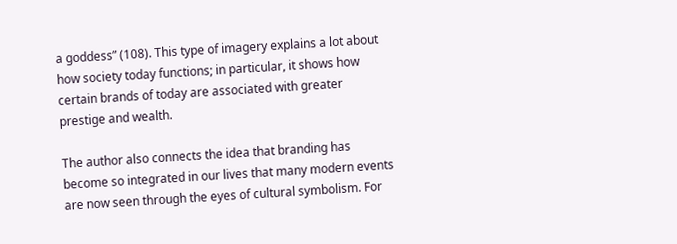a goddess” (108). This type of imagery explains a lot about how society today functions; in particular, it shows how certain brands of today are associated with greater prestige and wealth.

The author also connects the idea that branding has become so integrated in our lives that many modern events are now seen through the eyes of cultural symbolism. For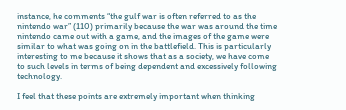instance, he comments “the gulf war is often referred to as the nintendo war” (110) primarily because the war was around the time nintendo came out with a game, and the images of the game were similar to what was going on in the battlefield. This is particularly interesting to me because it shows that as a society, we have come to such levels in terms of being dependent and excessively following technology.

I feel that these points are extremely important when thinking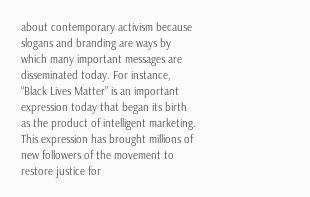about contemporary activism because slogans and branding are ways by which many important messages are disseminated today. For instance, “Black Lives Matter” is an important expression today that began its birth as the product of intelligent marketing. This expression has brought millions of new followers of the movement to restore justice for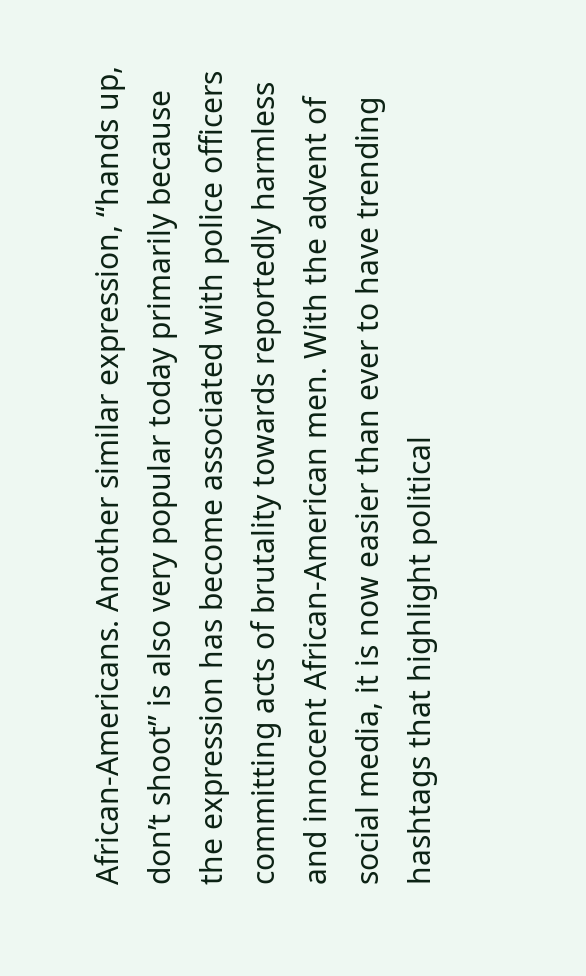African-Americans. Another similar expression, “hands up, don’t shoot” is also very popular today primarily because the expression has become associated with police officers committing acts of brutality towards reportedly harmless and innocent African-American men. With the advent of social media, it is now easier than ever to have trending hashtags that highlight political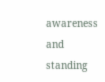awareness and standing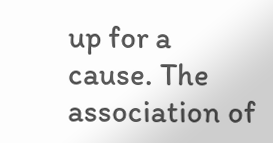up for a cause. The association of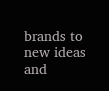brands to new ideas and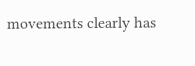movements clearly has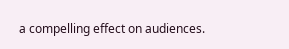a compelling effect on audiences.